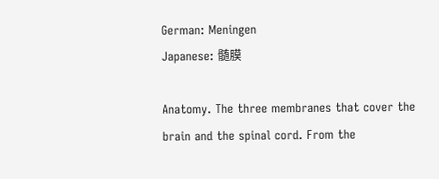German: Meningen
Japanese: 髄膜

Anatomy. The three membranes that cover the brain and the spinal cord. From the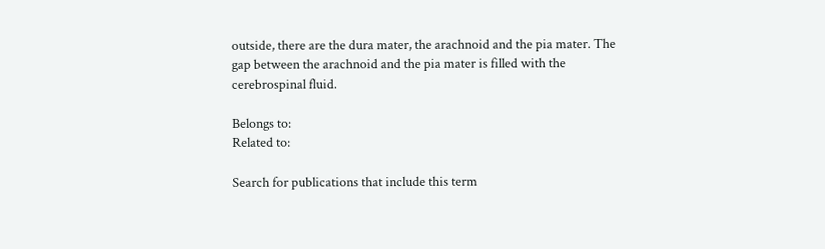outside, there are the dura mater, the arachnoid and the pia mater. The gap between the arachnoid and the pia mater is filled with the cerebrospinal fluid.

Belongs to:
Related to:

Search for publications that include this term